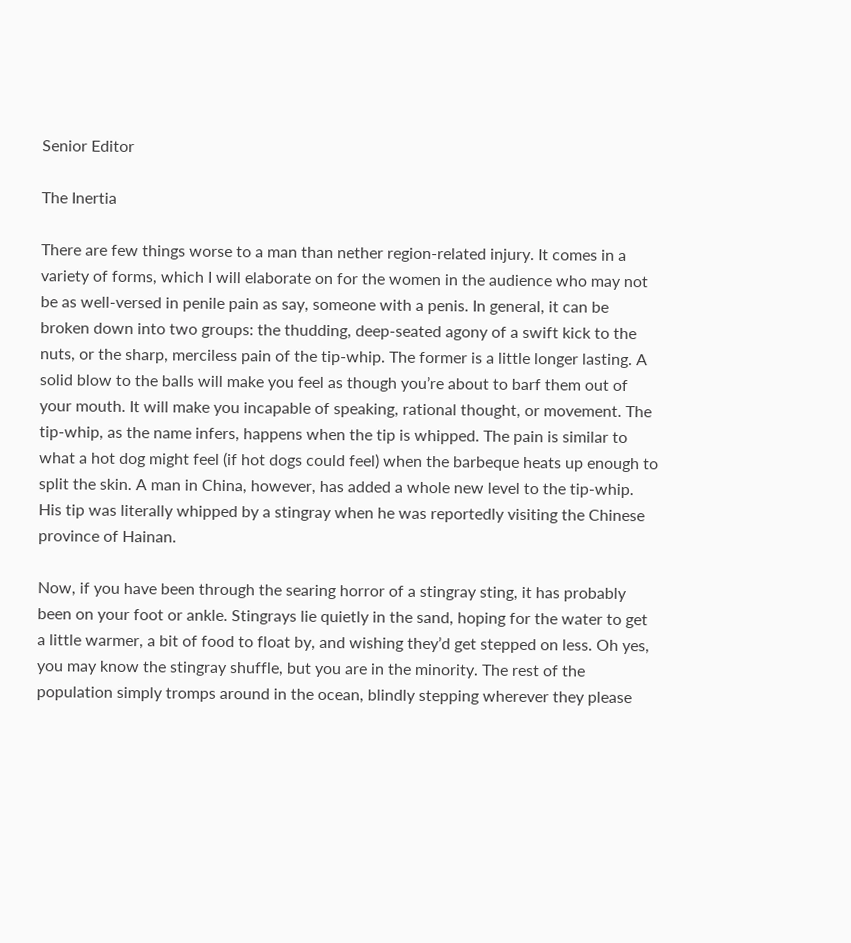Senior Editor

The Inertia

There are few things worse to a man than nether region-related injury. It comes in a variety of forms, which I will elaborate on for the women in the audience who may not be as well-versed in penile pain as say, someone with a penis. In general, it can be broken down into two groups: the thudding, deep-seated agony of a swift kick to the nuts, or the sharp, merciless pain of the tip-whip. The former is a little longer lasting. A solid blow to the balls will make you feel as though you’re about to barf them out of your mouth. It will make you incapable of speaking, rational thought, or movement. The tip-whip, as the name infers, happens when the tip is whipped. The pain is similar to what a hot dog might feel (if hot dogs could feel) when the barbeque heats up enough to split the skin. A man in China, however, has added a whole new level to the tip-whip. His tip was literally whipped by a stingray when he was reportedly visiting the Chinese province of Hainan.

Now, if you have been through the searing horror of a stingray sting, it has probably been on your foot or ankle. Stingrays lie quietly in the sand, hoping for the water to get a little warmer, a bit of food to float by, and wishing they’d get stepped on less. Oh yes, you may know the stingray shuffle, but you are in the minority. The rest of the population simply tromps around in the ocean, blindly stepping wherever they please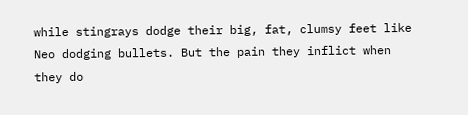while stingrays dodge their big, fat, clumsy feet like Neo dodging bullets. But the pain they inflict when they do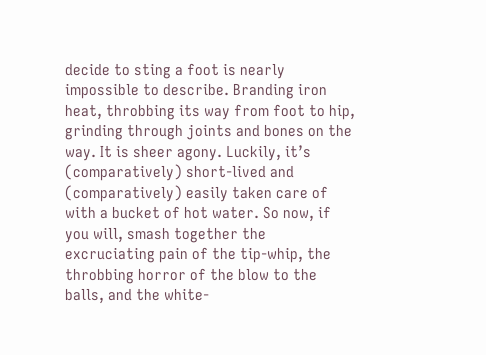decide to sting a foot is nearly impossible to describe. Branding iron heat, throbbing its way from foot to hip, grinding through joints and bones on the way. It is sheer agony. Luckily, it’s (comparatively) short-lived and (comparatively) easily taken care of with a bucket of hot water. So now, if you will, smash together the excruciating pain of the tip-whip, the throbbing horror of the blow to the balls, and the white-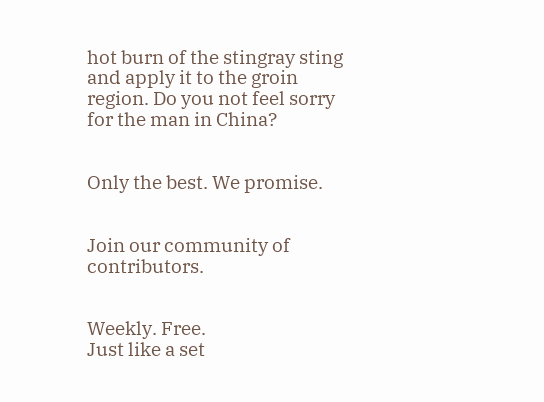hot burn of the stingray sting and apply it to the groin region. Do you not feel sorry for the man in China?


Only the best. We promise.


Join our community of contributors.


Weekly. Free.
Just like a set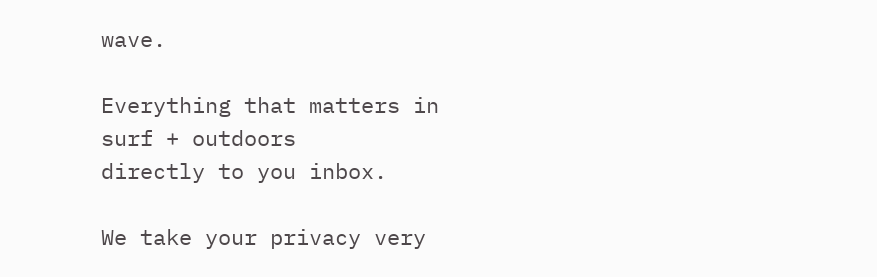wave.

Everything that matters in surf + outdoors
directly to you inbox.

We take your privacy very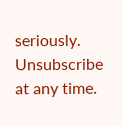seriously.
Unsubscribe at any time.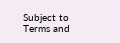Subject to Terms and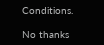Conditions.

No thanks